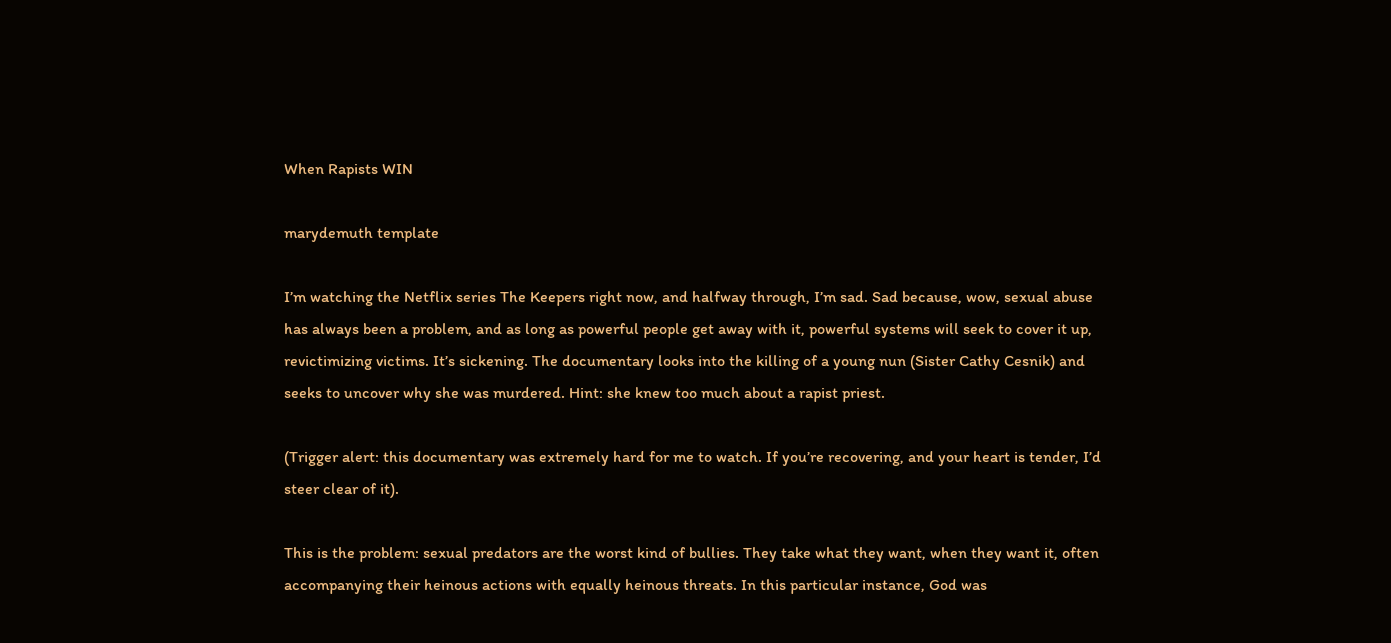When Rapists WIN

marydemuth template

I’m watching the Netflix series The Keepers right now, and halfway through, I’m sad. Sad because, wow, sexual abuse has always been a problem, and as long as powerful people get away with it, powerful systems will seek to cover it up, revictimizing victims. It’s sickening. The documentary looks into the killing of a young nun (Sister Cathy Cesnik) and seeks to uncover why she was murdered. Hint: she knew too much about a rapist priest.

(Trigger alert: this documentary was extremely hard for me to watch. If you’re recovering, and your heart is tender, I’d steer clear of it).

This is the problem: sexual predators are the worst kind of bullies. They take what they want, when they want it, often accompanying their heinous actions with equally heinous threats. In this particular instance, God was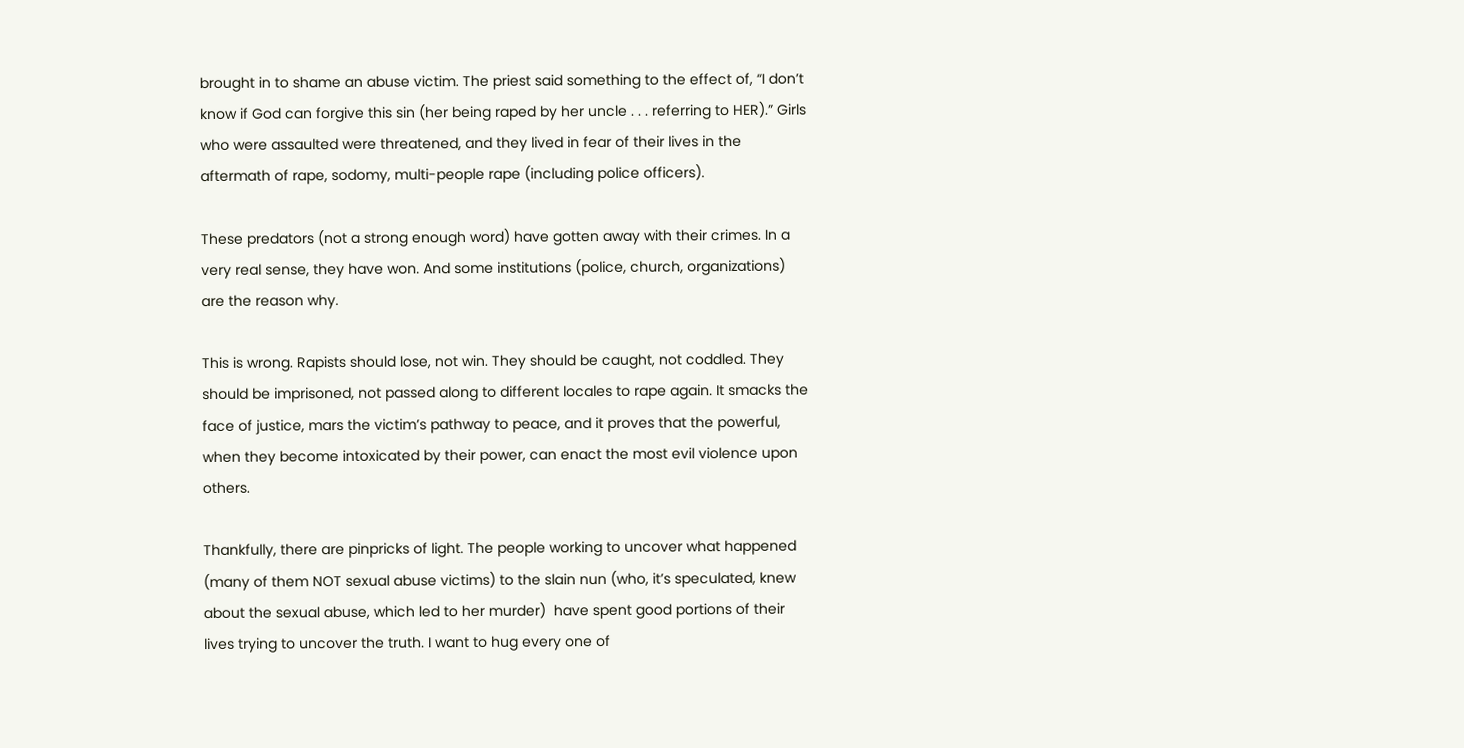brought in to shame an abuse victim. The priest said something to the effect of, “I don’t know if God can forgive this sin (her being raped by her uncle . . . referring to HER).” Girls who were assaulted were threatened, and they lived in fear of their lives in the aftermath of rape, sodomy, multi-people rape (including police officers).

These predators (not a strong enough word) have gotten away with their crimes. In a very real sense, they have won. And some institutions (police, church, organizations) are the reason why.

This is wrong. Rapists should lose, not win. They should be caught, not coddled. They should be imprisoned, not passed along to different locales to rape again. It smacks the face of justice, mars the victim’s pathway to peace, and it proves that the powerful, when they become intoxicated by their power, can enact the most evil violence upon others.

Thankfully, there are pinpricks of light. The people working to uncover what happened (many of them NOT sexual abuse victims) to the slain nun (who, it’s speculated, knew about the sexual abuse, which led to her murder)  have spent good portions of their lives trying to uncover the truth. I want to hug every one of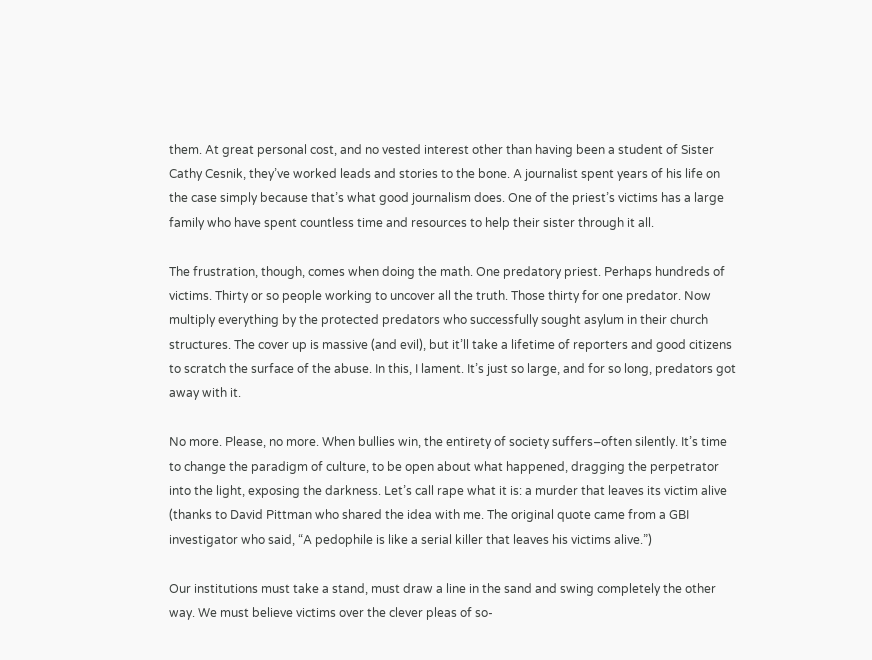them. At great personal cost, and no vested interest other than having been a student of Sister Cathy Cesnik, they’ve worked leads and stories to the bone. A journalist spent years of his life on the case simply because that’s what good journalism does. One of the priest’s victims has a large family who have spent countless time and resources to help their sister through it all.

The frustration, though, comes when doing the math. One predatory priest. Perhaps hundreds of victims. Thirty or so people working to uncover all the truth. Those thirty for one predator. Now multiply everything by the protected predators who successfully sought asylum in their church structures. The cover up is massive (and evil), but it’ll take a lifetime of reporters and good citizens to scratch the surface of the abuse. In this, I lament. It’s just so large, and for so long, predators got away with it.

No more. Please, no more. When bullies win, the entirety of society suffers–often silently. It’s time to change the paradigm of culture, to be open about what happened, dragging the perpetrator into the light, exposing the darkness. Let’s call rape what it is: a murder that leaves its victim alive (thanks to David Pittman who shared the idea with me. The original quote came from a GBI investigator who said, “A pedophile is like a serial killer that leaves his victims alive.”)

Our institutions must take a stand, must draw a line in the sand and swing completely the other way. We must believe victims over the clever pleas of so-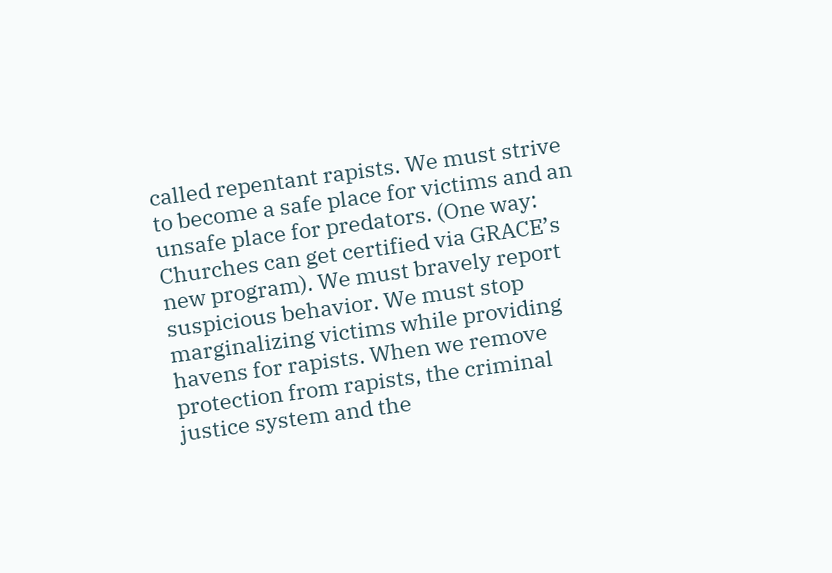called repentant rapists. We must strive to become a safe place for victims and an unsafe place for predators. (One way: Churches can get certified via GRACE’s new program). We must bravely report suspicious behavior. We must stop marginalizing victims while providing havens for rapists. When we remove protection from rapists, the criminal justice system and the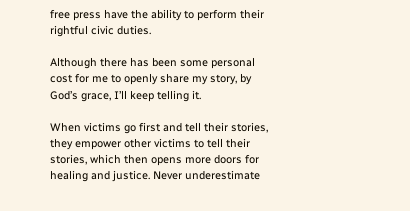free press have the ability to perform their rightful civic duties.

Although there has been some personal cost for me to openly share my story, by God’s grace, I’ll keep telling it.

When victims go first and tell their stories, they empower other victims to tell their stories, which then opens more doors for healing and justice. Never underestimate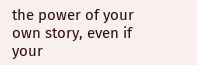the power of your own story, even if your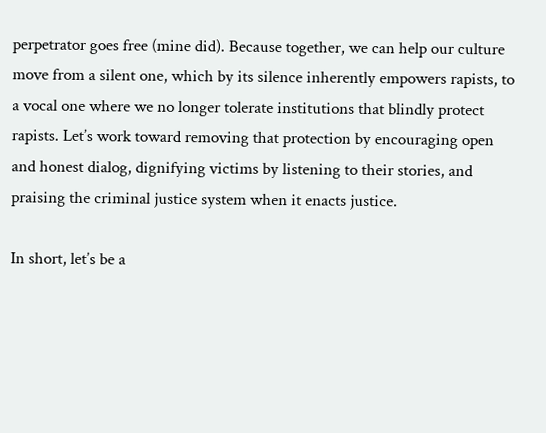perpetrator goes free (mine did). Because together, we can help our culture move from a silent one, which by its silence inherently empowers rapists, to a vocal one where we no longer tolerate institutions that blindly protect rapists. Let’s work toward removing that protection by encouraging open and honest dialog, dignifying victims by listening to their stories, and praising the criminal justice system when it enacts justice.

In short, let’s be a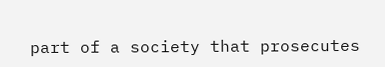part of a society that prosecutes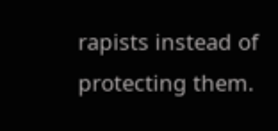rapists instead of protecting them.